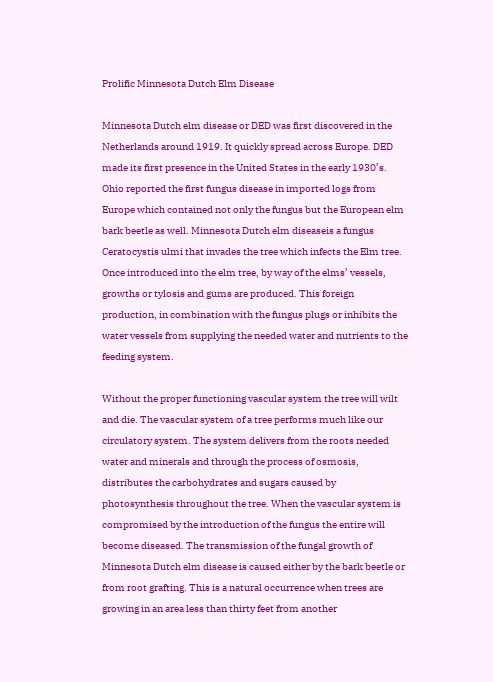Prolific Minnesota Dutch Elm Disease

Minnesota Dutch elm disease or DED was first discovered in the Netherlands around 1919. It quickly spread across Europe. DED made its first presence in the United States in the early 1930’s. Ohio reported the first fungus disease in imported logs from Europe which contained not only the fungus but the European elm bark beetle as well. Minnesota Dutch elm diseaseis a fungus Ceratocystis ulmi that invades the tree which infects the Elm tree. Once introduced into the elm tree, by way of the elms’ vessels, growths or tylosis and gums are produced. This foreign production, in combination with the fungus plugs or inhibits the water vessels from supplying the needed water and nutrients to the feeding system.

Without the proper functioning vascular system the tree will wilt and die. The vascular system of a tree performs much like our circulatory system. The system delivers from the roots needed water and minerals and through the process of osmosis, distributes the carbohydrates and sugars caused by photosynthesis throughout the tree. When the vascular system is compromised by the introduction of the fungus the entire will become diseased. The transmission of the fungal growth of Minnesota Dutch elm disease is caused either by the bark beetle or from root grafting. This is a natural occurrence when trees are growing in an area less than thirty feet from another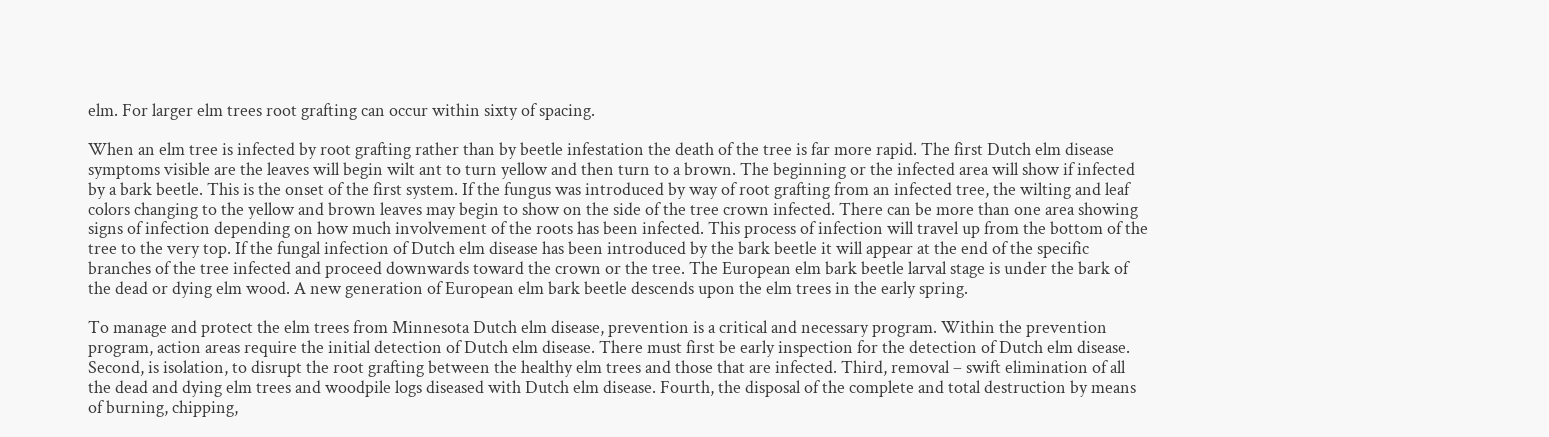elm. For larger elm trees root grafting can occur within sixty of spacing.

When an elm tree is infected by root grafting rather than by beetle infestation the death of the tree is far more rapid. The first Dutch elm disease symptoms visible are the leaves will begin wilt ant to turn yellow and then turn to a brown. The beginning or the infected area will show if infected by a bark beetle. This is the onset of the first system. If the fungus was introduced by way of root grafting from an infected tree, the wilting and leaf colors changing to the yellow and brown leaves may begin to show on the side of the tree crown infected. There can be more than one area showing signs of infection depending on how much involvement of the roots has been infected. This process of infection will travel up from the bottom of the tree to the very top. If the fungal infection of Dutch elm disease has been introduced by the bark beetle it will appear at the end of the specific branches of the tree infected and proceed downwards toward the crown or the tree. The European elm bark beetle larval stage is under the bark of the dead or dying elm wood. A new generation of European elm bark beetle descends upon the elm trees in the early spring.

To manage and protect the elm trees from Minnesota Dutch elm disease, prevention is a critical and necessary program. Within the prevention program, action areas require the initial detection of Dutch elm disease. There must first be early inspection for the detection of Dutch elm disease. Second, is isolation, to disrupt the root grafting between the healthy elm trees and those that are infected. Third, removal – swift elimination of all the dead and dying elm trees and woodpile logs diseased with Dutch elm disease. Fourth, the disposal of the complete and total destruction by means of burning, chipping,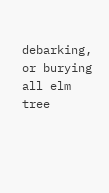debarking, or burying all elm tree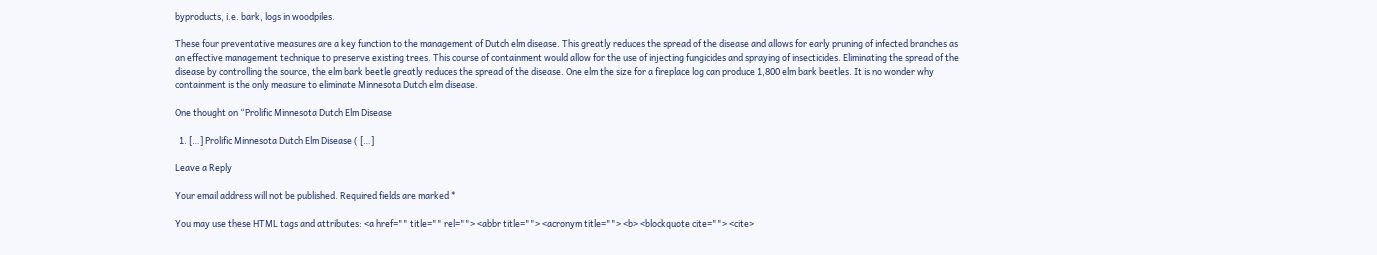byproducts, i.e. bark, logs in woodpiles.

These four preventative measures are a key function to the management of Dutch elm disease. This greatly reduces the spread of the disease and allows for early pruning of infected branches as an effective management technique to preserve existing trees. This course of containment would allow for the use of injecting fungicides and spraying of insecticides. Eliminating the spread of the disease by controlling the source, the elm bark beetle greatly reduces the spread of the disease. One elm the size for a fireplace log can produce 1,800 elm bark beetles. It is no wonder why containment is the only measure to eliminate Minnesota Dutch elm disease.

One thought on “Prolific Minnesota Dutch Elm Disease

  1. […] Prolific Minnesota Dutch Elm Disease ( […]

Leave a Reply

Your email address will not be published. Required fields are marked *

You may use these HTML tags and attributes: <a href="" title="" rel=""> <abbr title=""> <acronym title=""> <b> <blockquote cite=""> <cite>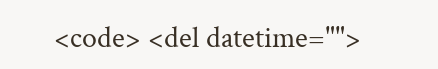<code> <del datetime="">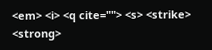<em> <i> <q cite=""> <s> <strike> <strong>